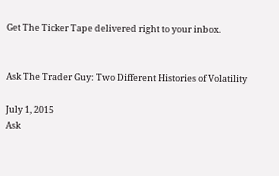Get The Ticker Tape delivered right to your inbox.


Ask The Trader Guy: Two Different Histories of Volatility

July 1, 2015
Ask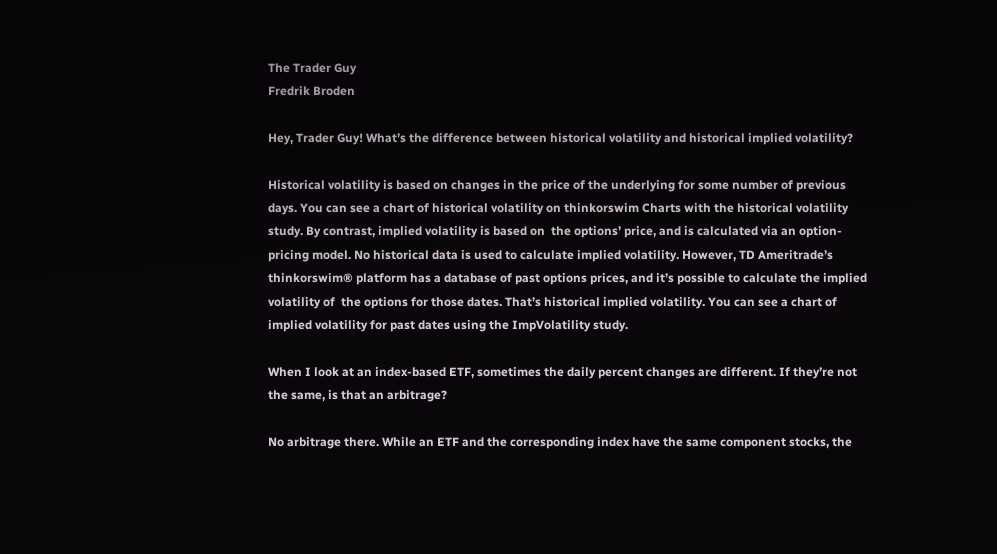The Trader Guy
Fredrik Broden

Hey, Trader Guy! What’s the difference between historical volatility and historical implied volatility?

Historical volatility is based on changes in the price of the underlying for some number of previous days. You can see a chart of historical volatility on thinkorswim Charts with the historical volatility study. By contrast, implied volatility is based on  the options’ price, and is calculated via an option-pricing model. No historical data is used to calculate implied volatility. However, TD Ameritrade’s thinkorswim® platform has a database of past options prices, and it’s possible to calculate the implied volatility of  the options for those dates. That’s historical implied volatility. You can see a chart of implied volatility for past dates using the ImpVolatility study.

When I look at an index-based ETF, sometimes the daily percent changes are different. If they’re not the same, is that an arbitrage?

No arbitrage there. While an ETF and the corresponding index have the same component stocks, the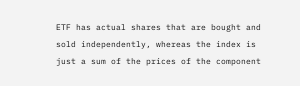ETF has actual shares that are bought and sold independently, whereas the index is just a sum of the prices of the component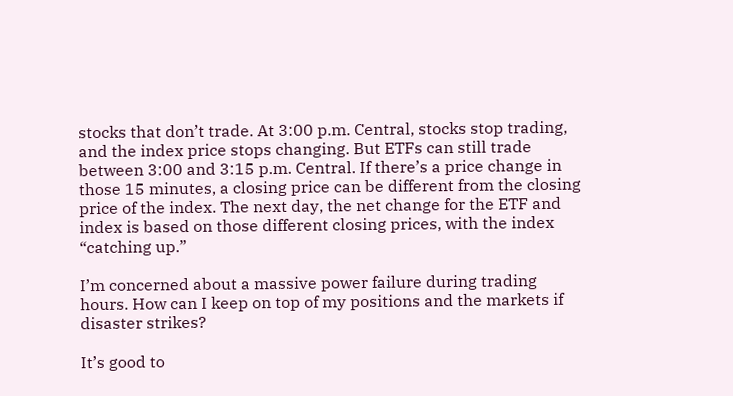stocks that don’t trade. At 3:00 p.m. Central, stocks stop trading, and the index price stops changing. But ETFs can still trade between 3:00 and 3:15 p.m. Central. If there’s a price change in those 15 minutes, a closing price can be different from the closing price of the index. The next day, the net change for the ETF and index is based on those different closing prices, with the index “catching up.”

I’m concerned about a massive power failure during trading hours. How can I keep on top of my positions and the markets if disaster strikes?

It’s good to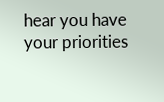hear you have your priorities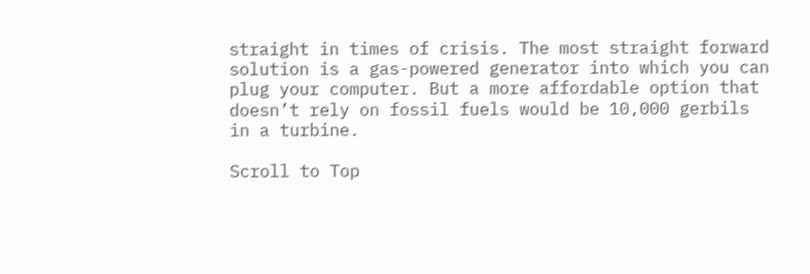straight in times of crisis. The most straight forward solution is a gas-powered generator into which you can plug your computer. But a more affordable option that doesn’t rely on fossil fuels would be 10,000 gerbils in a turbine.

Scroll to Top